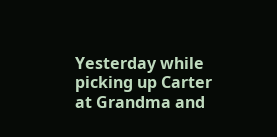Yesterday while picking up Carter at Grandma and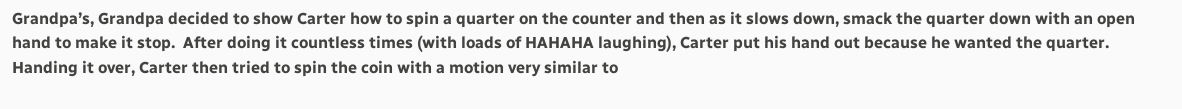Grandpa’s, Grandpa decided to show Carter how to spin a quarter on the counter and then as it slows down, smack the quarter down with an open hand to make it stop.  After doing it countless times (with loads of HAHAHA laughing), Carter put his hand out because he wanted the quarter.  Handing it over, Carter then tried to spin the coin with a motion very similar to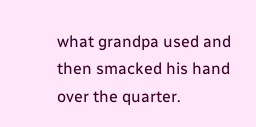what grandpa used and then smacked his hand over the quarter.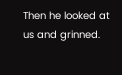Then he looked at us and grinned.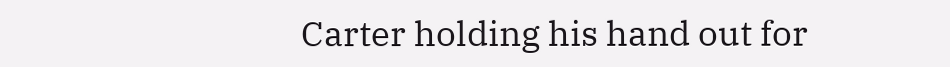Carter holding his hand out for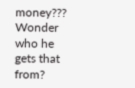money??? Wonder who he gets that from?